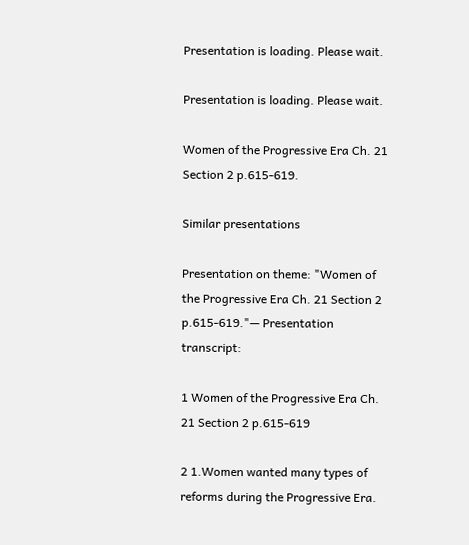Presentation is loading. Please wait.

Presentation is loading. Please wait.

Women of the Progressive Era Ch. 21 Section 2 p.615-619.

Similar presentations

Presentation on theme: "Women of the Progressive Era Ch. 21 Section 2 p.615-619."— Presentation transcript:

1 Women of the Progressive Era Ch. 21 Section 2 p.615-619

2 1.Women wanted many types of reforms during the Progressive Era.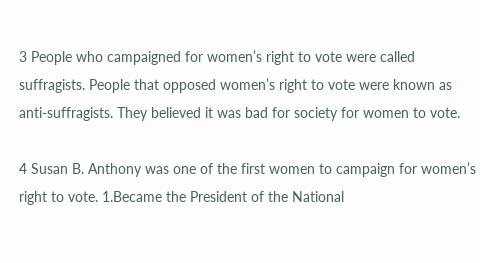3 People who campaigned for women’s right to vote were called suffragists. People that opposed women’s right to vote were known as anti-suffragists. They believed it was bad for society for women to vote.

4 Susan B. Anthony was one of the first women to campaign for women’s right to vote. 1.Became the President of the National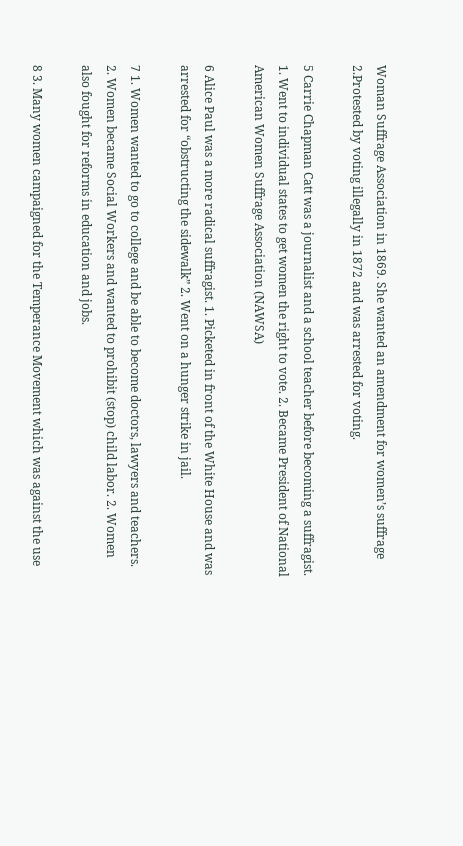Woman Suffrage Association in 1869. She wanted an amendment for women’s suffrage 2.Protested by voting illegally in 1872 and was arrested for voting.

5 Carrie Chapman Catt was a journalist and a school teacher before becoming a suffragist. 1. Went to individual states to get women the right to vote. 2. Became President of National American Women Suffrage Association (NAWSA)

6 Alice Paul was a more radical suffragist. 1. Picketed in front of the White House and was arrested for “obstructing the sidewalk” 2. Went on a hunger strike in jail.

7 1. Women wanted to go to college and be able to become doctors, lawyers and teachers. 2. Women became Social Workers and wanted to prohibit (stop) child labor. 2. Women also fought for reforms in education and jobs.

8 3. Many women campaigned for the Temperance Movement which was against the use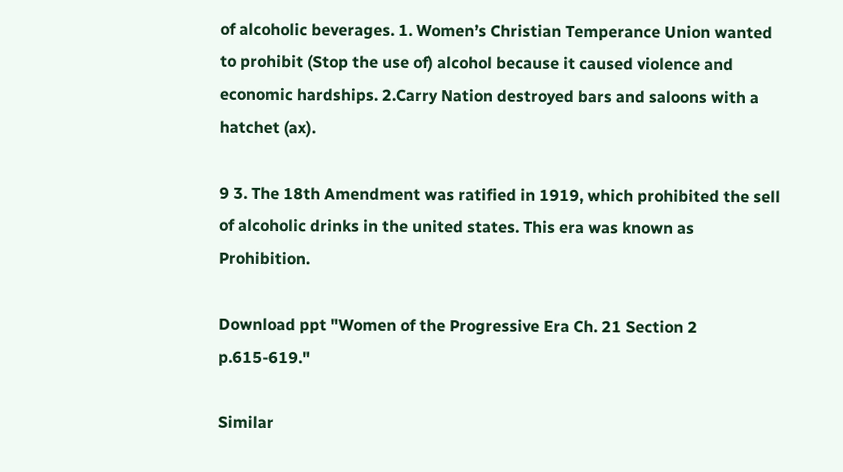of alcoholic beverages. 1. Women’s Christian Temperance Union wanted to prohibit (Stop the use of) alcohol because it caused violence and economic hardships. 2.Carry Nation destroyed bars and saloons with a hatchet (ax).

9 3. The 18th Amendment was ratified in 1919, which prohibited the sell of alcoholic drinks in the united states. This era was known as Prohibition.

Download ppt "Women of the Progressive Era Ch. 21 Section 2 p.615-619."

Similar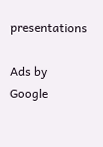presentations

Ads by Google